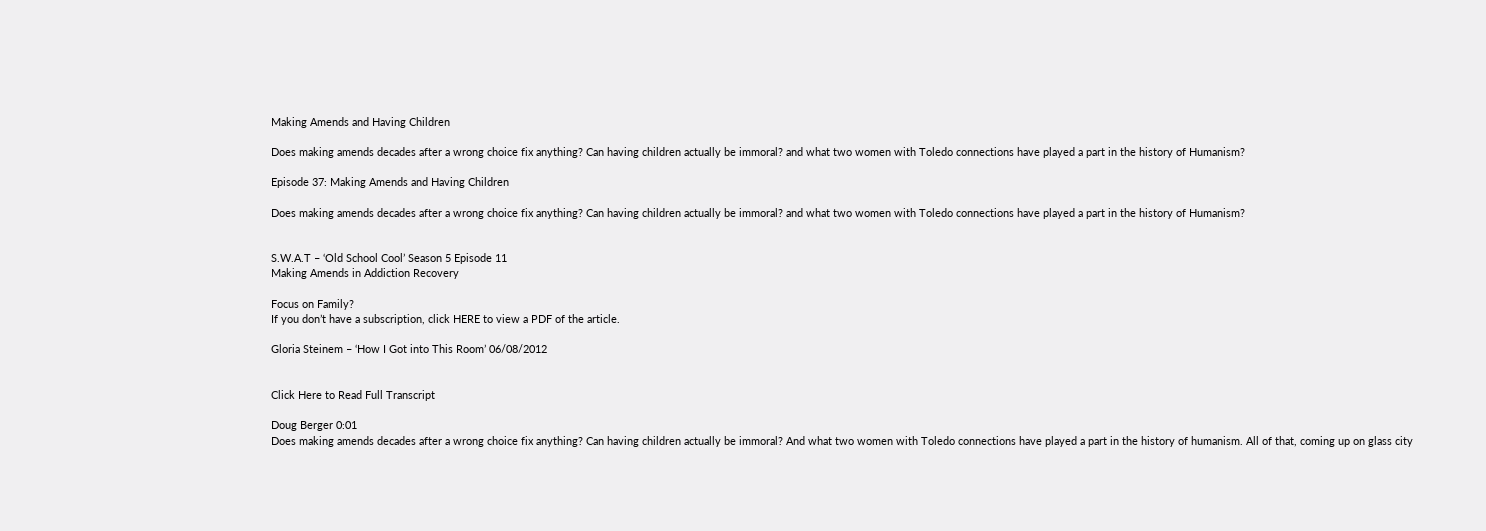Making Amends and Having Children

Does making amends decades after a wrong choice fix anything? Can having children actually be immoral? and what two women with Toledo connections have played a part in the history of Humanism?

Episode 37: Making Amends and Having Children

Does making amends decades after a wrong choice fix anything? Can having children actually be immoral? and what two women with Toledo connections have played a part in the history of Humanism?


S.W.A.T – ‘Old School Cool’ Season 5 Episode 11
Making Amends in Addiction Recovery

Focus on Family?
If you don’t have a subscription, click HERE to view a PDF of the article.

Gloria Steinem – ‘How I Got into This Room’ 06/08/2012


Click Here to Read Full Transcript

Doug Berger 0:01
Does making amends decades after a wrong choice fix anything? Can having children actually be immoral? And what two women with Toledo connections have played a part in the history of humanism. All of that, coming up on glass city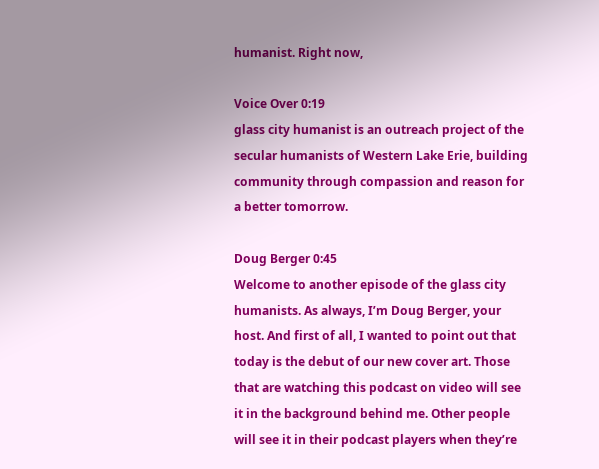humanist. Right now,

Voice Over 0:19
glass city humanist is an outreach project of the secular humanists of Western Lake Erie, building community through compassion and reason for a better tomorrow.

Doug Berger 0:45
Welcome to another episode of the glass city humanists. As always, I’m Doug Berger, your host. And first of all, I wanted to point out that today is the debut of our new cover art. Those that are watching this podcast on video will see it in the background behind me. Other people will see it in their podcast players when they’re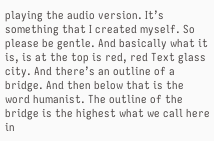playing the audio version. It’s something that I created myself. So please be gentle. And basically what it is, is at the top is red, red Text glass city. And there’s an outline of a bridge. And then below that is the word humanist. The outline of the bridge is the highest what we call here in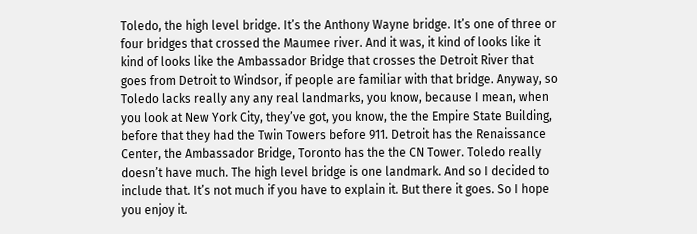Toledo, the high level bridge. It’s the Anthony Wayne bridge. It’s one of three or four bridges that crossed the Maumee river. And it was, it kind of looks like it kind of looks like the Ambassador Bridge that crosses the Detroit River that goes from Detroit to Windsor, if people are familiar with that bridge. Anyway, so Toledo lacks really any any real landmarks, you know, because I mean, when you look at New York City, they’ve got, you know, the the Empire State Building, before that they had the Twin Towers before 911. Detroit has the Renaissance Center, the Ambassador Bridge, Toronto has the the CN Tower. Toledo really doesn’t have much. The high level bridge is one landmark. And so I decided to include that. It’s not much if you have to explain it. But there it goes. So I hope you enjoy it.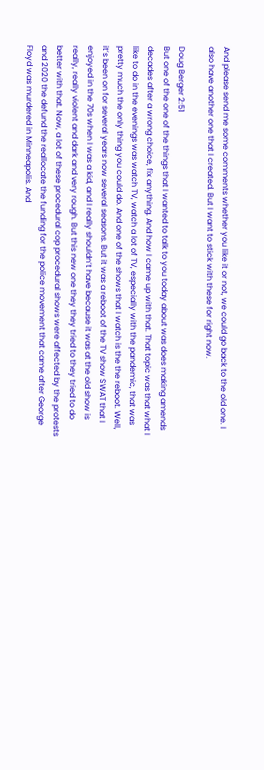And please send me some comments whether you like it or not, we could go back to the old one. I also have another one that I created. But I want to stick with these for right now.

Doug Berger 2:51
But one of the one of the things that I wanted to talk to you today about was does making amends decades after a wrong choice, fix anything. And how I came up with that. That topic was that what I like to do in the evenings was watch TV, watch a lot of TV, especially with the pandemic, that was pretty much the only thing you could do. And one of the shows that I watch is the the reboot. Well, it’s been on for several years now several seasons. But it was a reboot of the TV show SWAT that I enjoyed in the 70s when I was a kid, and I really shouldn’t have because it was at the old show is really, really violent and dark and very rough. But this new one they they tried to they tried to do better with that. Now, a lot of these procedural cop procedural shows were affected by the protests and 2020 the defund the reallocate the funding for the police movement that came after George Floyd was murdered in Minneapolis. And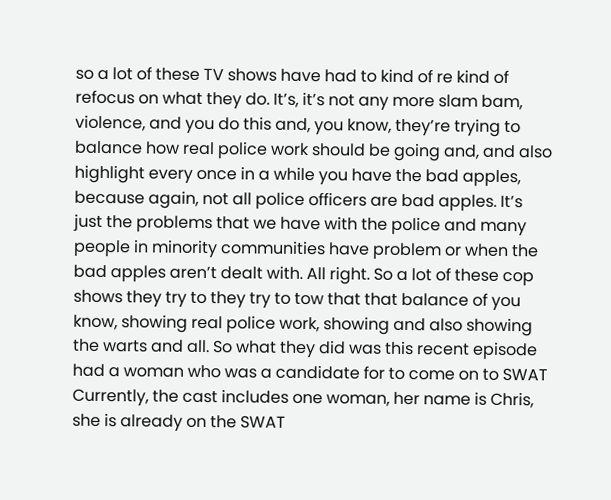so a lot of these TV shows have had to kind of re kind of refocus on what they do. It’s, it’s not any more slam bam, violence, and you do this and, you know, they’re trying to balance how real police work should be going and, and also highlight every once in a while you have the bad apples, because again, not all police officers are bad apples. It’s just the problems that we have with the police and many people in minority communities have problem or when the bad apples aren’t dealt with. All right. So a lot of these cop shows they try to they try to tow that that balance of you know, showing real police work, showing and also showing the warts and all. So what they did was this recent episode had a woman who was a candidate for to come on to SWAT Currently, the cast includes one woman, her name is Chris, she is already on the SWAT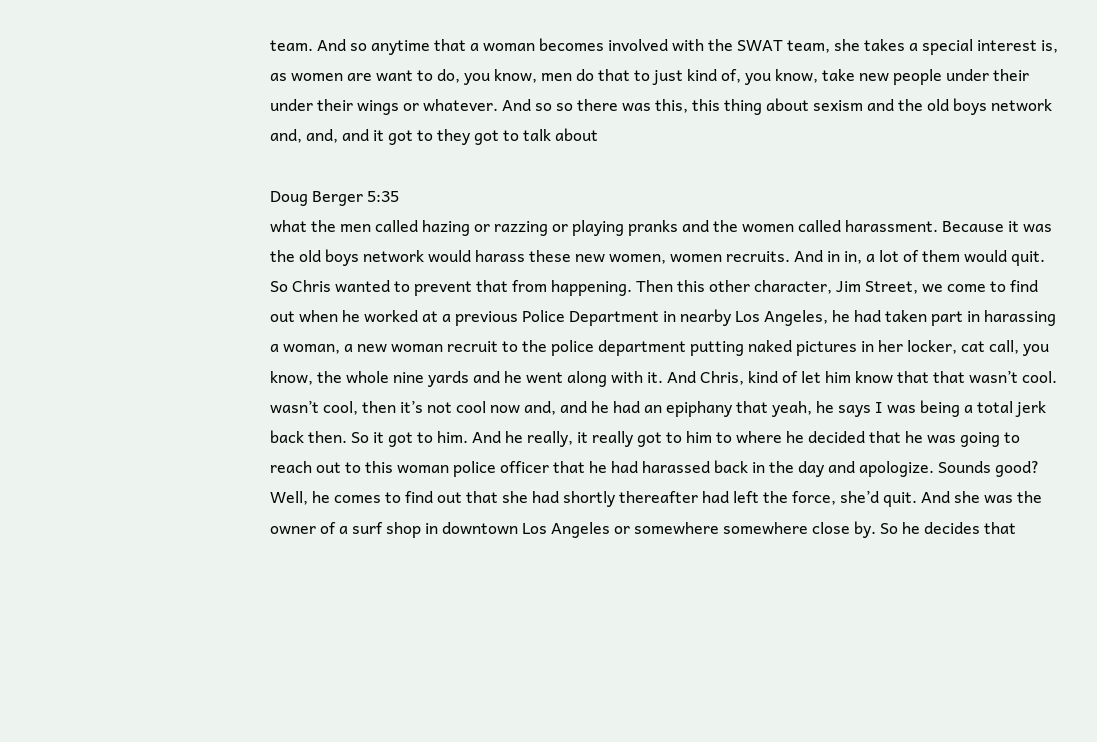team. And so anytime that a woman becomes involved with the SWAT team, she takes a special interest is, as women are want to do, you know, men do that to just kind of, you know, take new people under their under their wings or whatever. And so so there was this, this thing about sexism and the old boys network and, and, and it got to they got to talk about

Doug Berger 5:35
what the men called hazing or razzing or playing pranks and the women called harassment. Because it was the old boys network would harass these new women, women recruits. And in in, a lot of them would quit. So Chris wanted to prevent that from happening. Then this other character, Jim Street, we come to find out when he worked at a previous Police Department in nearby Los Angeles, he had taken part in harassing a woman, a new woman recruit to the police department putting naked pictures in her locker, cat call, you know, the whole nine yards and he went along with it. And Chris, kind of let him know that that wasn’t cool. wasn’t cool, then it’s not cool now and, and he had an epiphany that yeah, he says I was being a total jerk back then. So it got to him. And he really, it really got to him to where he decided that he was going to reach out to this woman police officer that he had harassed back in the day and apologize. Sounds good? Well, he comes to find out that she had shortly thereafter had left the force, she’d quit. And she was the owner of a surf shop in downtown Los Angeles or somewhere somewhere close by. So he decides that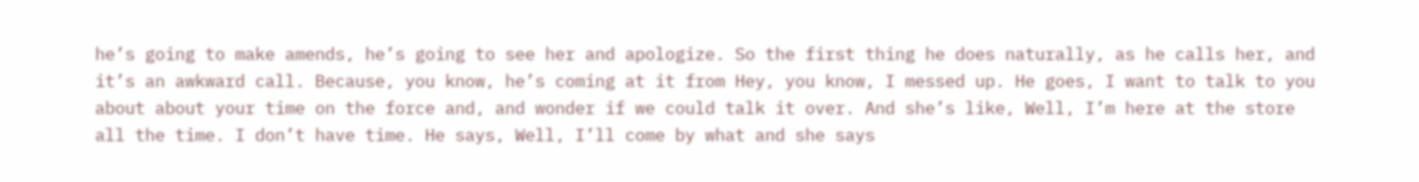he’s going to make amends, he’s going to see her and apologize. So the first thing he does naturally, as he calls her, and it’s an awkward call. Because, you know, he’s coming at it from Hey, you know, I messed up. He goes, I want to talk to you about about your time on the force and, and wonder if we could talk it over. And she’s like, Well, I’m here at the store all the time. I don’t have time. He says, Well, I’ll come by what and she says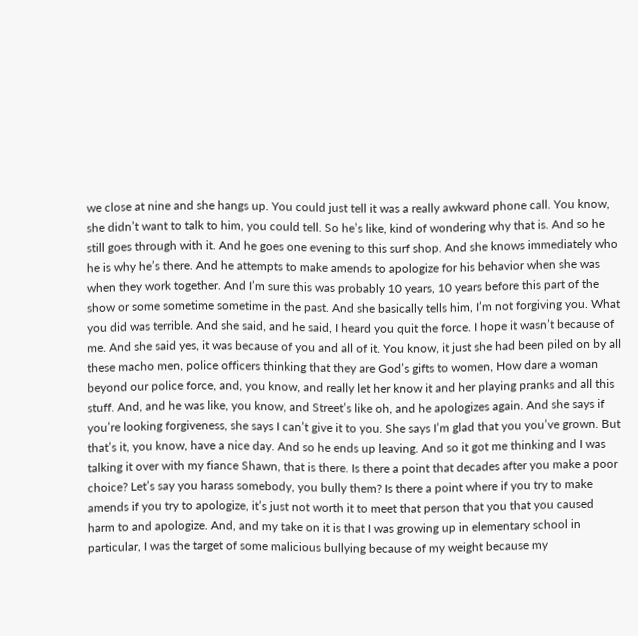we close at nine and she hangs up. You could just tell it was a really awkward phone call. You know, she didn’t want to talk to him, you could tell. So he’s like, kind of wondering why that is. And so he still goes through with it. And he goes one evening to this surf shop. And she knows immediately who he is why he’s there. And he attempts to make amends to apologize for his behavior when she was when they work together. And I’m sure this was probably 10 years, 10 years before this part of the show or some sometime sometime in the past. And she basically tells him, I’m not forgiving you. What you did was terrible. And she said, and he said, I heard you quit the force. I hope it wasn’t because of me. And she said yes, it was because of you and all of it. You know, it just she had been piled on by all these macho men, police officers thinking that they are God’s gifts to women, How dare a woman beyond our police force, and, you know, and really let her know it and her playing pranks and all this stuff. And, and he was like, you know, and Street’s like oh, and he apologizes again. And she says if you’re looking forgiveness, she says I can’t give it to you. She says I’m glad that you you’ve grown. But that’s it, you know, have a nice day. And so he ends up leaving. And so it got me thinking and I was talking it over with my fiance Shawn, that is there. Is there a point that decades after you make a poor choice? Let’s say you harass somebody, you bully them? Is there a point where if you try to make amends if you try to apologize, it’s just not worth it to meet that person that you that you caused harm to and apologize. And, and my take on it is that I was growing up in elementary school in particular, I was the target of some malicious bullying because of my weight because my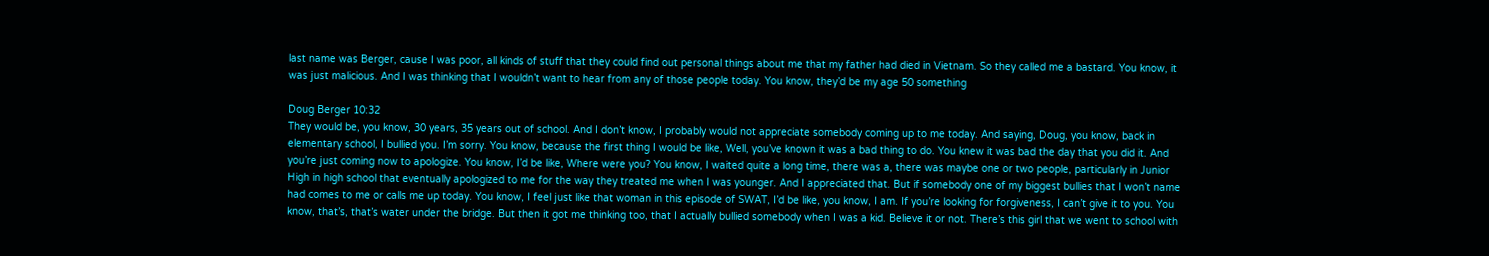last name was Berger, cause I was poor, all kinds of stuff that they could find out personal things about me that my father had died in Vietnam. So they called me a bastard. You know, it was just malicious. And I was thinking that I wouldn’t want to hear from any of those people today. You know, they’d be my age 50 something

Doug Berger 10:32
They would be, you know, 30 years, 35 years out of school. And I don’t know, I probably would not appreciate somebody coming up to me today. And saying, Doug, you know, back in elementary school, I bullied you. I’m sorry. You know, because the first thing I would be like, Well, you’ve known it was a bad thing to do. You knew it was bad the day that you did it. And you’re just coming now to apologize. You know, I’d be like, Where were you? You know, I waited quite a long time, there was a, there was maybe one or two people, particularly in Junior High in high school that eventually apologized to me for the way they treated me when I was younger. And I appreciated that. But if somebody one of my biggest bullies that I won’t name had comes to me or calls me up today. You know, I feel just like that woman in this episode of SWAT, I’d be like, you know, I am. If you’re looking for forgiveness, I can’t give it to you. You know, that’s, that’s water under the bridge. But then it got me thinking too, that I actually bullied somebody when I was a kid. Believe it or not. There’s this girl that we went to school with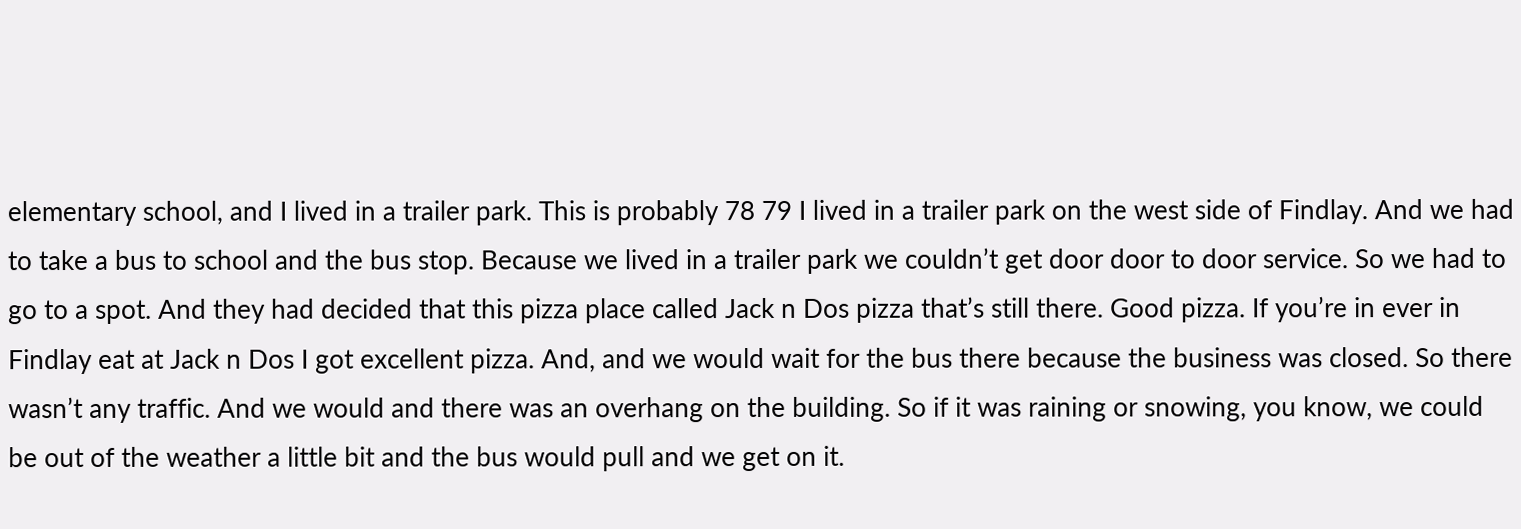elementary school, and I lived in a trailer park. This is probably 78 79 I lived in a trailer park on the west side of Findlay. And we had to take a bus to school and the bus stop. Because we lived in a trailer park we couldn’t get door door to door service. So we had to go to a spot. And they had decided that this pizza place called Jack n Dos pizza that’s still there. Good pizza. If you’re in ever in Findlay eat at Jack n Dos I got excellent pizza. And, and we would wait for the bus there because the business was closed. So there wasn’t any traffic. And we would and there was an overhang on the building. So if it was raining or snowing, you know, we could be out of the weather a little bit and the bus would pull and we get on it.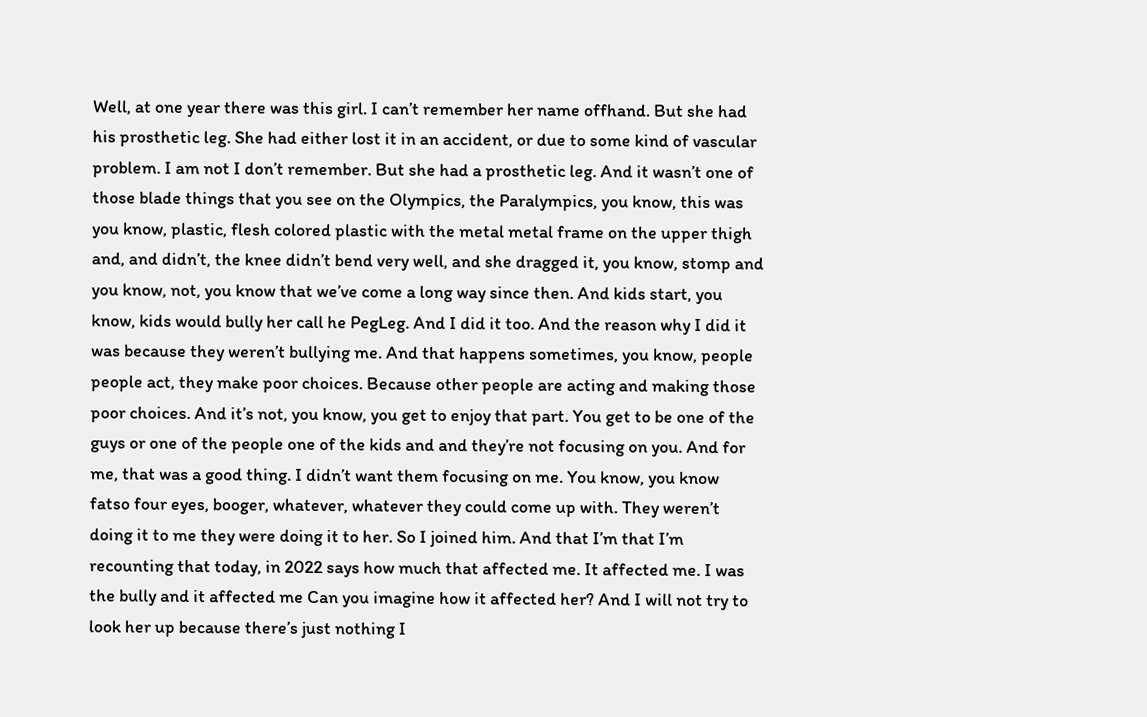Well, at one year there was this girl. I can’t remember her name offhand. But she had his prosthetic leg. She had either lost it in an accident, or due to some kind of vascular problem. I am not I don’t remember. But she had a prosthetic leg. And it wasn’t one of those blade things that you see on the Olympics, the Paralympics, you know, this was you know, plastic, flesh colored plastic with the metal metal frame on the upper thigh and, and didn’t, the knee didn’t bend very well, and she dragged it, you know, stomp and you know, not, you know that we’ve come a long way since then. And kids start, you know, kids would bully her call he PegLeg. And I did it too. And the reason why I did it was because they weren’t bullying me. And that happens sometimes, you know, people people act, they make poor choices. Because other people are acting and making those poor choices. And it’s not, you know, you get to enjoy that part. You get to be one of the guys or one of the people one of the kids and and they’re not focusing on you. And for me, that was a good thing. I didn’t want them focusing on me. You know, you know fatso four eyes, booger, whatever, whatever they could come up with. They weren’t doing it to me they were doing it to her. So I joined him. And that I’m that I’m recounting that today, in 2022 says how much that affected me. It affected me. I was the bully and it affected me Can you imagine how it affected her? And I will not try to look her up because there’s just nothing I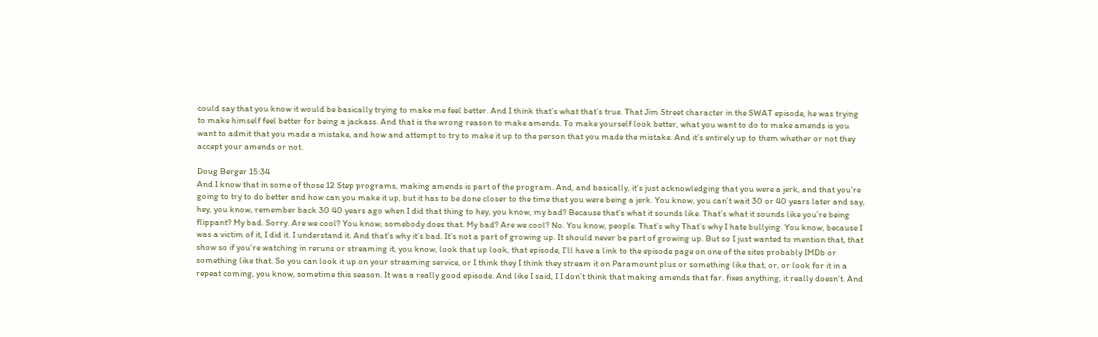could say that you know it would be basically trying to make me feel better. And I think that’s what that’s true. That Jim Street character in the SWAT episode, he was trying to make himself feel better for being a jackass. And that is the wrong reason to make amends. To make yourself look better, what you want to do to make amends is you want to admit that you made a mistake, and how and attempt to try to make it up to the person that you made the mistake. And it’s entirely up to them whether or not they accept your amends or not.

Doug Berger 15:34
And I know that in some of those 12 Step programs, making amends is part of the program. And, and basically, it’s just acknowledging that you were a jerk, and that you’re going to try to do better and how can you make it up, but it has to be done closer to the time that you were being a jerk. You know, you can’t wait 30 or 40 years later and say, hey, you know, remember back 30 40 years ago when I did that thing to hey, you know, my bad? Because that’s what it sounds like. That’s what it sounds like you’re being flippant? My bad. Sorry. Are we cool? You know, somebody does that. My bad? Are we cool? No. You know, people. That’s why That’s why I hate bullying. You know, because I was a victim of it, I did it. I understand it. And that’s why it’s bad. It’s not a part of growing up. It should never be part of growing up. But so I just wanted to mention that, that show so if you’re watching in reruns or streaming it, you know, look that up look, that episode, I’ll have a link to the episode page on one of the sites probably IMDb or something like that. So you can look it up on your streaming service, or I think they I think they stream it on Paramount plus or something like that, or, or look for it in a repeat coming, you know, sometime this season. It was a really good episode. And like I said, I I don’t think that making amends that far. fixes anything, it really doesn’t. And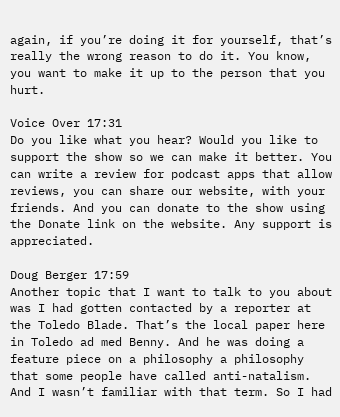again, if you’re doing it for yourself, that’s really the wrong reason to do it. You know, you want to make it up to the person that you hurt.

Voice Over 17:31
Do you like what you hear? Would you like to support the show so we can make it better. You can write a review for podcast apps that allow reviews, you can share our website, with your friends. And you can donate to the show using the Donate link on the website. Any support is appreciated.

Doug Berger 17:59
Another topic that I want to talk to you about was I had gotten contacted by a reporter at the Toledo Blade. That’s the local paper here in Toledo ad med Benny. And he was doing a feature piece on a philosophy a philosophy that some people have called anti-natalism. And I wasn’t familiar with that term. So I had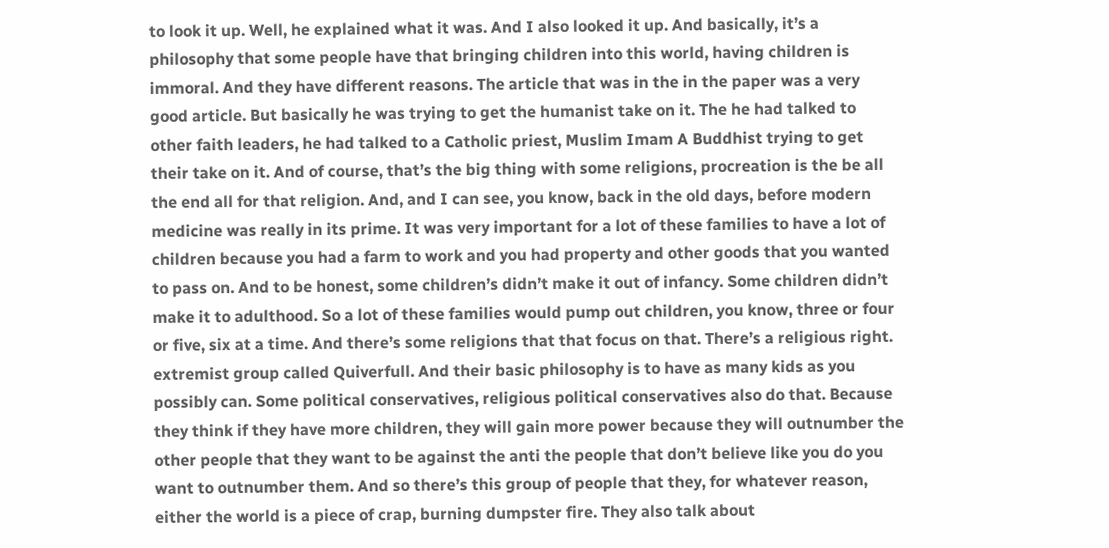to look it up. Well, he explained what it was. And I also looked it up. And basically, it’s a philosophy that some people have that bringing children into this world, having children is immoral. And they have different reasons. The article that was in the in the paper was a very good article. But basically he was trying to get the humanist take on it. The he had talked to other faith leaders, he had talked to a Catholic priest, Muslim Imam A Buddhist trying to get their take on it. And of course, that’s the big thing with some religions, procreation is the be all the end all for that religion. And, and I can see, you know, back in the old days, before modern medicine was really in its prime. It was very important for a lot of these families to have a lot of children because you had a farm to work and you had property and other goods that you wanted to pass on. And to be honest, some children’s didn’t make it out of infancy. Some children didn’t make it to adulthood. So a lot of these families would pump out children, you know, three or four or five, six at a time. And there’s some religions that that focus on that. There’s a religious right. extremist group called Quiverfull. And their basic philosophy is to have as many kids as you possibly can. Some political conservatives, religious political conservatives also do that. Because they think if they have more children, they will gain more power because they will outnumber the other people that they want to be against the anti the people that don’t believe like you do you want to outnumber them. And so there’s this group of people that they, for whatever reason, either the world is a piece of crap, burning dumpster fire. They also talk about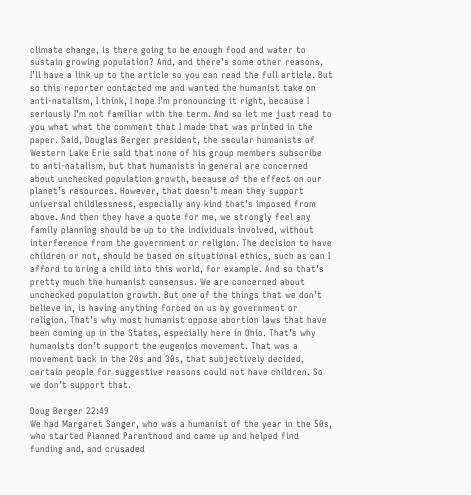climate change, is there going to be enough food and water to sustain growing population? And, and there’s some other reasons, I’ll have a link up to the article so you can read the full article. But so this reporter contacted me and wanted the humanist take on anti-natalism, I think, I hope I’m pronouncing it right, because I seriously I’m not familiar with the term. And so let me just read to you what what the comment that I made that was printed in the paper. Said, Douglas Berger president, the secular humanists of Western Lake Erie said that none of his group members subscribe to anti-natalism, but that humanists in general are concerned about unchecked population growth, because of the effect on our planet’s resources. However, that doesn’t mean they support universal childlessness, especially any kind that’s imposed from above. And then they have a quote for me, we strongly feel any family planning should be up to the individuals involved, without interference from the government or religion. The decision to have children or not, should be based on situational ethics, such as can I afford to bring a child into this world, for example. And so that’s pretty much the humanist consensus. We are concerned about unchecked population growth. But one of the things that we don’t believe in, is having anything forced on us by government or religion. That’s why most humanist oppose abortion laws that have been coming up in the States, especially here in Ohio. That’s why humanists don’t support the eugenics movement. That was a movement back in the 20s and 30s, that subjectively decided, certain people for suggestive reasons could not have children. So we don’t support that.

Doug Berger 22:49
We had Margaret Sanger, who was a humanist of the year in the 50s, who started Planned Parenthood and came up and helped find funding and, and crusaded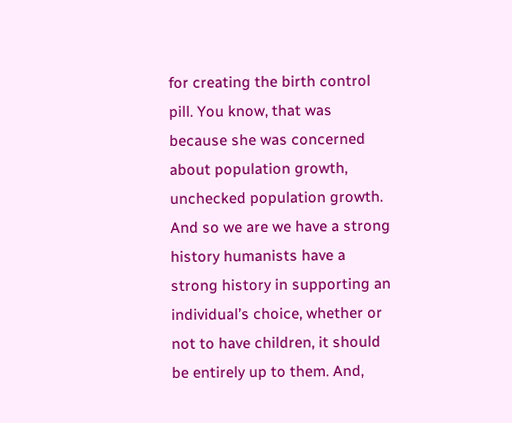for creating the birth control pill. You know, that was because she was concerned about population growth, unchecked population growth. And so we are we have a strong history humanists have a strong history in supporting an individual’s choice, whether or not to have children, it should be entirely up to them. And,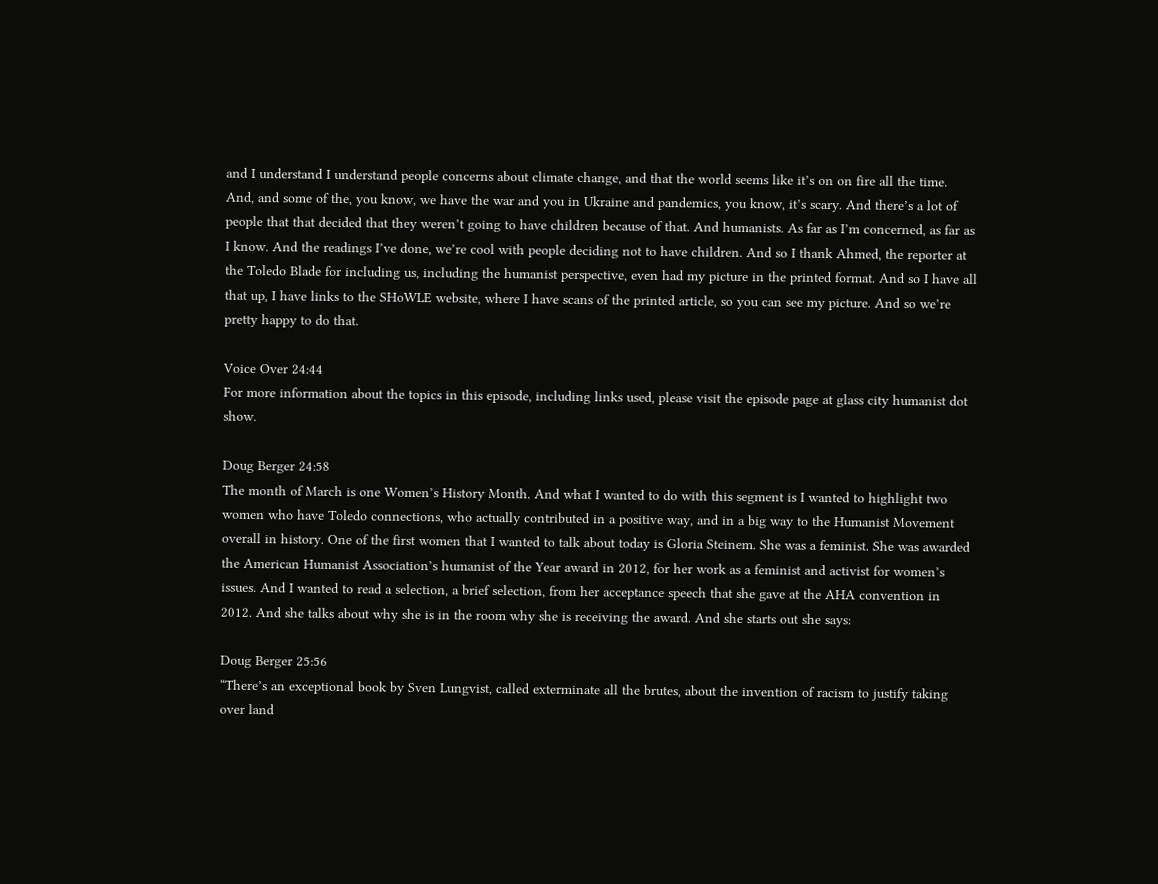and I understand I understand people concerns about climate change, and that the world seems like it’s on on fire all the time. And, and some of the, you know, we have the war and you in Ukraine and pandemics, you know, it’s scary. And there’s a lot of people that that decided that they weren’t going to have children because of that. And humanists. As far as I’m concerned, as far as I know. And the readings I’ve done, we’re cool with people deciding not to have children. And so I thank Ahmed, the reporter at the Toledo Blade for including us, including the humanist perspective, even had my picture in the printed format. And so I have all that up, I have links to the SHoWLE website, where I have scans of the printed article, so you can see my picture. And so we’re pretty happy to do that.

Voice Over 24:44
For more information about the topics in this episode, including links used, please visit the episode page at glass city humanist dot show.

Doug Berger 24:58
The month of March is one Women’s History Month. And what I wanted to do with this segment is I wanted to highlight two women who have Toledo connections, who actually contributed in a positive way, and in a big way to the Humanist Movement overall in history. One of the first women that I wanted to talk about today is Gloria Steinem. She was a feminist. She was awarded the American Humanist Association’s humanist of the Year award in 2012, for her work as a feminist and activist for women’s issues. And I wanted to read a selection, a brief selection, from her acceptance speech that she gave at the AHA convention in 2012. And she talks about why she is in the room why she is receiving the award. And she starts out she says:

Doug Berger 25:56
“There’s an exceptional book by Sven Lungvist, called exterminate all the brutes, about the invention of racism to justify taking over land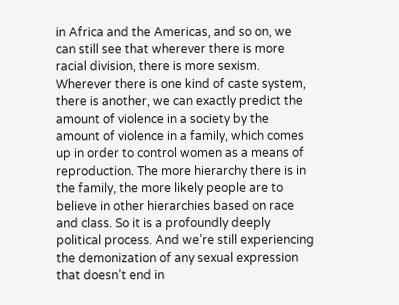in Africa and the Americas, and so on, we can still see that wherever there is more racial division, there is more sexism. Wherever there is one kind of caste system, there is another, we can exactly predict the amount of violence in a society by the amount of violence in a family, which comes up in order to control women as a means of reproduction. The more hierarchy there is in the family, the more likely people are to believe in other hierarchies based on race and class. So it is a profoundly deeply political process. And we’re still experiencing the demonization of any sexual expression that doesn’t end in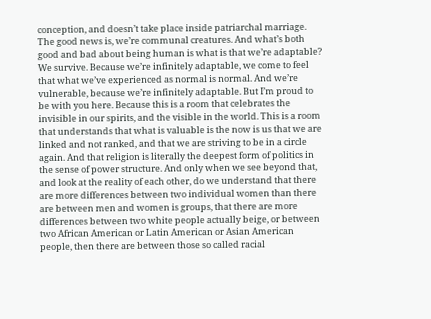conception, and doesn’t take place inside patriarchal marriage. The good news is, we’re communal creatures. And what’s both good and bad about being human is what is that we’re adaptable? We survive. Because we’re infinitely adaptable, we come to feel that what we’ve experienced as normal is normal. And we’re vulnerable, because we’re infinitely adaptable. But I’m proud to be with you here. Because this is a room that celebrates the invisible in our spirits, and the visible in the world. This is a room that understands that what is valuable is the now is us that we are linked and not ranked, and that we are striving to be in a circle again. And that religion is literally the deepest form of politics in the sense of power structure. And only when we see beyond that, and look at the reality of each other, do we understand that there are more differences between two individual women than there are between men and women is groups, that there are more differences between two white people actually beige, or between two African American or Latin American or Asian American people, then there are between those so called racial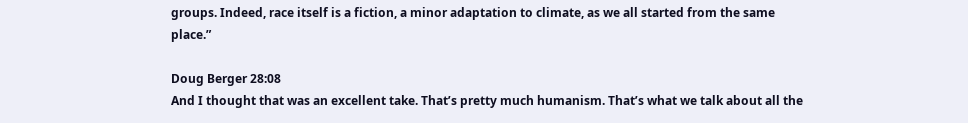groups. Indeed, race itself is a fiction, a minor adaptation to climate, as we all started from the same place.”

Doug Berger 28:08
And I thought that was an excellent take. That’s pretty much humanism. That’s what we talk about all the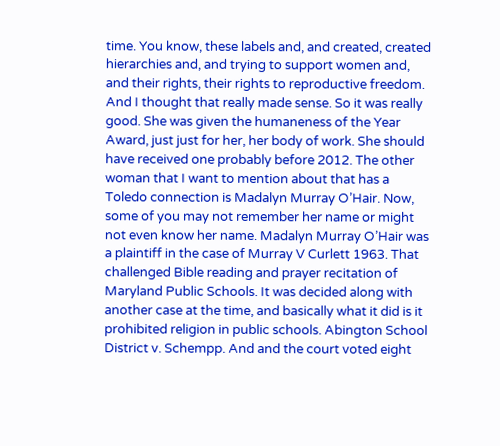time. You know, these labels and, and created, created hierarchies and, and trying to support women and, and their rights, their rights to reproductive freedom. And I thought that really made sense. So it was really good. She was given the humaneness of the Year Award, just just for her, her body of work. She should have received one probably before 2012. The other woman that I want to mention about that has a Toledo connection is Madalyn Murray O’Hair. Now, some of you may not remember her name or might not even know her name. Madalyn Murray O’Hair was a plaintiff in the case of Murray V Curlett 1963. That challenged Bible reading and prayer recitation of Maryland Public Schools. It was decided along with another case at the time, and basically what it did is it prohibited religion in public schools. Abington School District v. Schempp. And and the court voted eight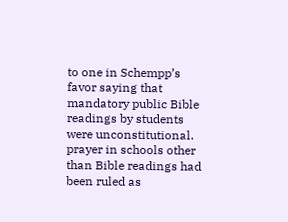to one in Schempp’s favor saying that mandatory public Bible readings by students were unconstitutional. prayer in schools other than Bible readings had been ruled as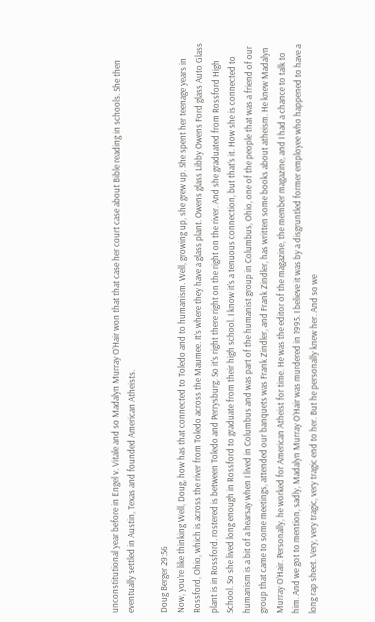unconstitutional year before in Engel v. Vitale and so Madalyn Murray O’Hair won that that case her court case about Bible reading in schools. She then eventually settled in Austin, Texas and founded American Atheists.

Doug Berger 29:56
Now, you’re like thinking Well, Doug, how has that connected to Toledo and to humanism. Well, growing up, she grew up. She spent her teenage years in Rossford, Ohio, which is across the river from Toledo across the Maumee. It’s where they have a glass plant. Owens glass Libby Owens Ford glass Auto Glass plant is in Rossford. rostered is between Toledo and Perrysburg. So it’s right there right on the right on the river. And she graduated from Rossford High School. So she lived long enough in Rossford to graduate from their high school. I know it’s a tenuous connection, but that’s it. How she is connected to humanism is a bit of a hearsay when I lived in Columbus and was part of the humanist group in Columbus, Ohio, one of the people that was a friend of our group that came to some meetings, attended our banquets was Frank Zindler, and Frank Zindler, has written some books about atheism. He knew Madalyn Murray O’Hair. Personally, he worked for American Atheist for time. He was the editor of the magazine, the member magazine, and I had a chance to talk to him. And we got to mention, sadly, Madalyn Murray O’Hair was murdered in 1995. I believe it was by a disgruntled former employee who happened to have a long rap sheet. Very, very tragic, very tragic end to her. But he personally knew her. And so we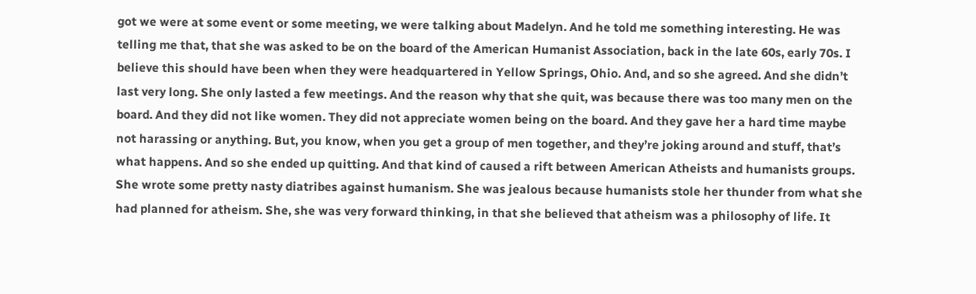got we were at some event or some meeting, we were talking about Madelyn. And he told me something interesting. He was telling me that, that she was asked to be on the board of the American Humanist Association, back in the late 60s, early 70s. I believe this should have been when they were headquartered in Yellow Springs, Ohio. And, and so she agreed. And she didn’t last very long. She only lasted a few meetings. And the reason why that she quit, was because there was too many men on the board. And they did not like women. They did not appreciate women being on the board. And they gave her a hard time maybe not harassing or anything. But, you know, when you get a group of men together, and they’re joking around and stuff, that’s what happens. And so she ended up quitting. And that kind of caused a rift between American Atheists and humanists groups. She wrote some pretty nasty diatribes against humanism. She was jealous because humanists stole her thunder from what she had planned for atheism. She, she was very forward thinking, in that she believed that atheism was a philosophy of life. It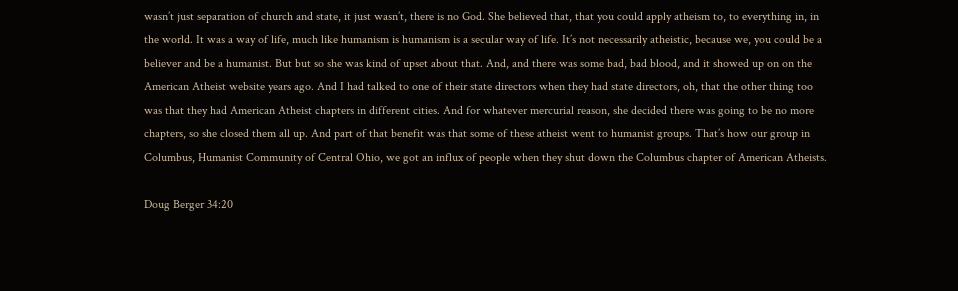wasn’t just separation of church and state, it just wasn’t, there is no God. She believed that, that you could apply atheism to, to everything in, in the world. It was a way of life, much like humanism is humanism is a secular way of life. It’s not necessarily atheistic, because we, you could be a believer and be a humanist. But but so she was kind of upset about that. And, and there was some bad, bad blood, and it showed up on on the American Atheist website years ago. And I had talked to one of their state directors when they had state directors, oh, that the other thing too was that they had American Atheist chapters in different cities. And for whatever mercurial reason, she decided there was going to be no more chapters, so she closed them all up. And part of that benefit was that some of these atheist went to humanist groups. That’s how our group in Columbus, Humanist Community of Central Ohio, we got an influx of people when they shut down the Columbus chapter of American Atheists.

Doug Berger 34:20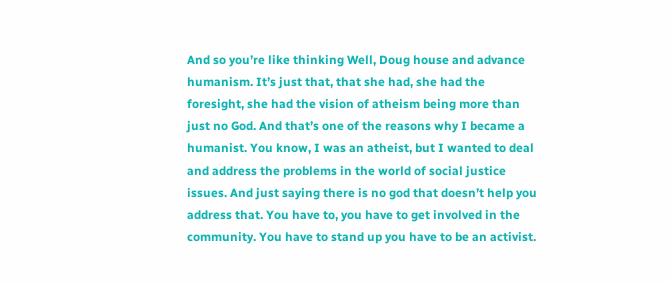And so you’re like thinking Well, Doug house and advance humanism. It’s just that, that she had, she had the foresight, she had the vision of atheism being more than just no God. And that’s one of the reasons why I became a humanist. You know, I was an atheist, but I wanted to deal and address the problems in the world of social justice issues. And just saying there is no god that doesn’t help you address that. You have to, you have to get involved in the community. You have to stand up you have to be an activist.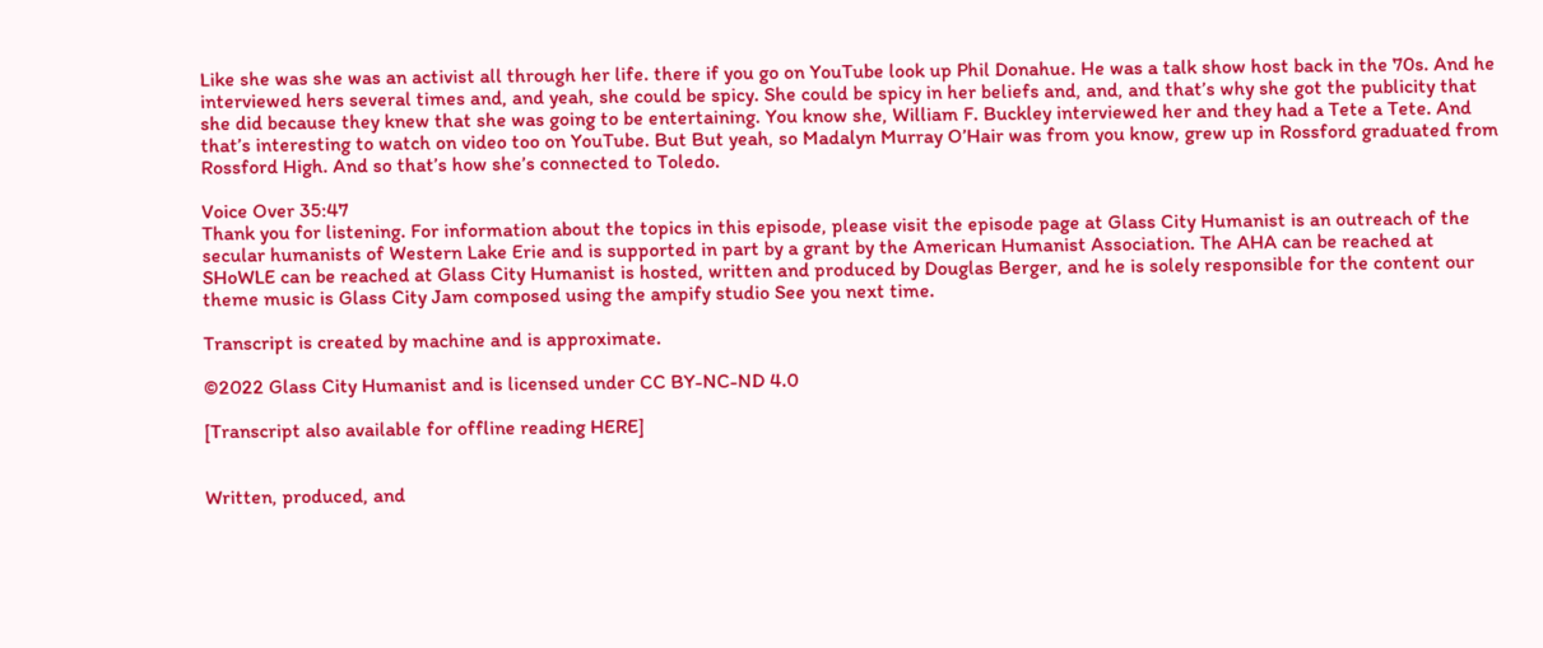Like she was she was an activist all through her life. there if you go on YouTube look up Phil Donahue. He was a talk show host back in the 70s. And he interviewed hers several times and, and yeah, she could be spicy. She could be spicy in her beliefs and, and, and that’s why she got the publicity that she did because they knew that she was going to be entertaining. You know she, William F. Buckley interviewed her and they had a Tete a Tete. And that’s interesting to watch on video too on YouTube. But But yeah, so Madalyn Murray O’Hair was from you know, grew up in Rossford graduated from Rossford High. And so that’s how she’s connected to Toledo.

Voice Over 35:47
Thank you for listening. For information about the topics in this episode, please visit the episode page at Glass City Humanist is an outreach of the secular humanists of Western Lake Erie and is supported in part by a grant by the American Humanist Association. The AHA can be reached at SHoWLE can be reached at Glass City Humanist is hosted, written and produced by Douglas Berger, and he is solely responsible for the content our theme music is Glass City Jam composed using the ampify studio See you next time.

Transcript is created by machine and is approximate.

©2022 Glass City Humanist and is licensed under CC BY-NC-ND 4.0

[Transcript also available for offline reading HERE]


Written, produced, and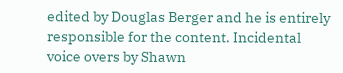edited by Douglas Berger and he is entirely responsible for the content. Incidental voice overs by Shawn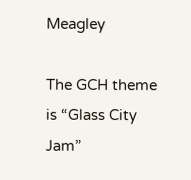Meagley

The GCH theme is “Glass City Jam”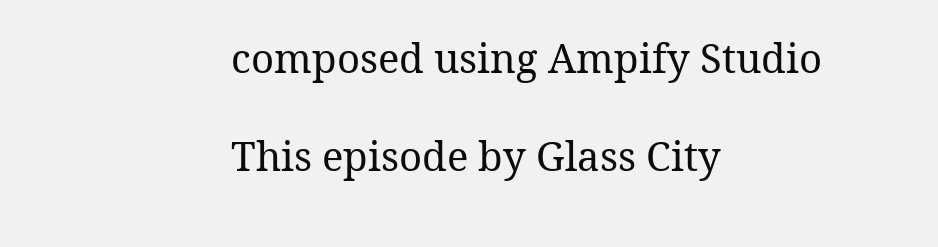composed using Ampify Studio

This episode by Glass City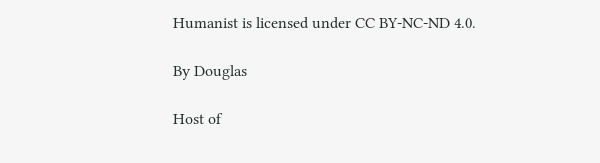Humanist is licensed under CC BY-NC-ND 4.0.

By Douglas

Host of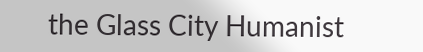the Glass City Humanist